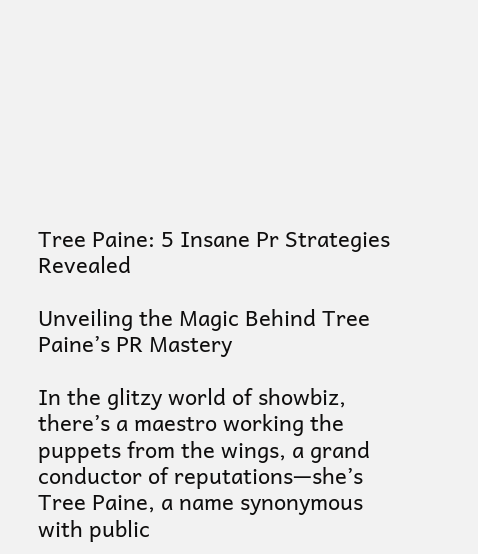Tree Paine: 5 Insane Pr Strategies Revealed

Unveiling the Magic Behind Tree Paine’s PR Mastery

In the glitzy world of showbiz, there’s a maestro working the puppets from the wings, a grand conductor of reputations—she’s Tree Paine, a name synonymous with public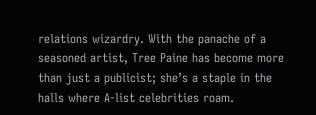relations wizardry. With the panache of a seasoned artist, Tree Paine has become more than just a publicist; she’s a staple in the halls where A-list celebrities roam.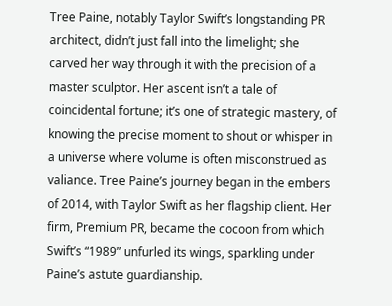Tree Paine, notably Taylor Swift’s longstanding PR architect, didn’t just fall into the limelight; she carved her way through it with the precision of a master sculptor. Her ascent isn’t a tale of coincidental fortune; it’s one of strategic mastery, of knowing the precise moment to shout or whisper in a universe where volume is often misconstrued as valiance. Tree Paine’s journey began in the embers of 2014, with Taylor Swift as her flagship client. Her firm, Premium PR, became the cocoon from which Swift’s “1989” unfurled its wings, sparkling under Paine’s astute guardianship.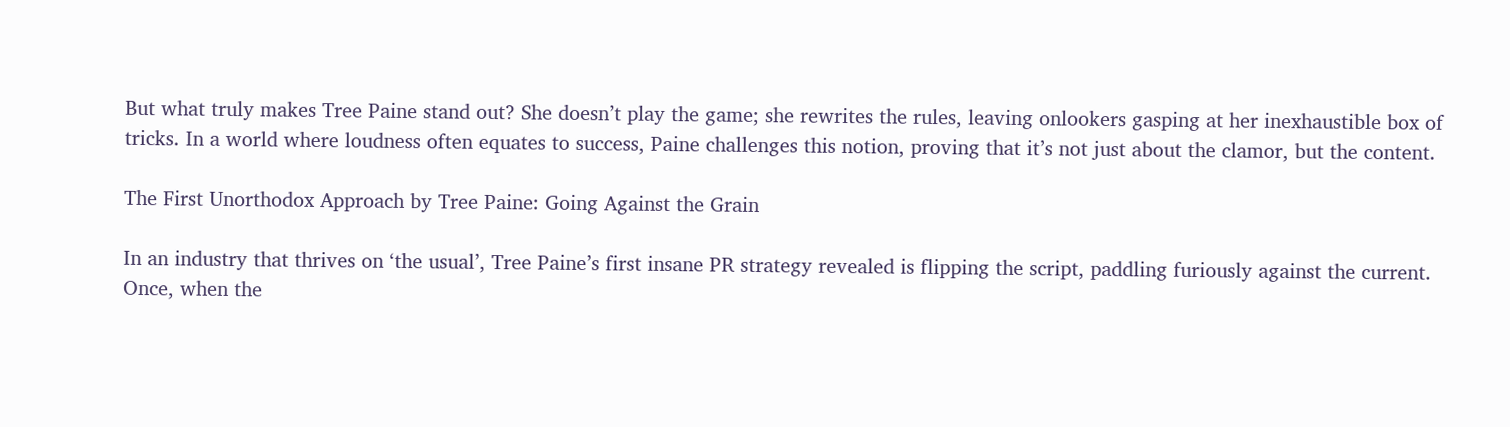But what truly makes Tree Paine stand out? She doesn’t play the game; she rewrites the rules, leaving onlookers gasping at her inexhaustible box of tricks. In a world where loudness often equates to success, Paine challenges this notion, proving that it’s not just about the clamor, but the content.

The First Unorthodox Approach by Tree Paine: Going Against the Grain

In an industry that thrives on ‘the usual’, Tree Paine’s first insane PR strategy revealed is flipping the script, paddling furiously against the current. Once, when the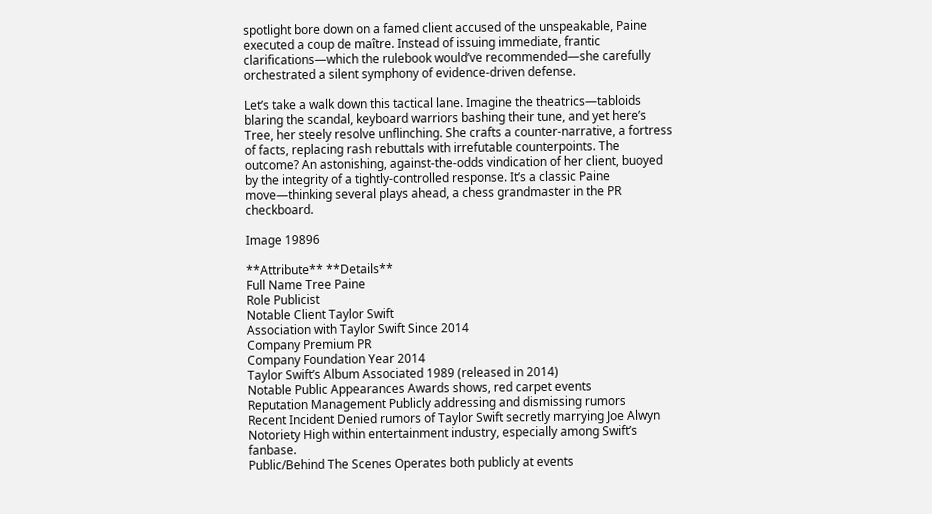spotlight bore down on a famed client accused of the unspeakable, Paine executed a coup de maître. Instead of issuing immediate, frantic clarifications—which the rulebook would’ve recommended—she carefully orchestrated a silent symphony of evidence-driven defense.

Let’s take a walk down this tactical lane. Imagine the theatrics—tabloids blaring the scandal, keyboard warriors bashing their tune, and yet here’s Tree, her steely resolve unflinching. She crafts a counter-narrative, a fortress of facts, replacing rash rebuttals with irrefutable counterpoints. The outcome? An astonishing, against-the-odds vindication of her client, buoyed by the integrity of a tightly-controlled response. It’s a classic Paine move—thinking several plays ahead, a chess grandmaster in the PR checkboard.

Image 19896

**Attribute** **Details**
Full Name Tree Paine
Role Publicist
Notable Client Taylor Swift
Association with Taylor Swift Since 2014
Company Premium PR
Company Foundation Year 2014
Taylor Swift’s Album Associated 1989 (released in 2014)
Notable Public Appearances Awards shows, red carpet events
Reputation Management Publicly addressing and dismissing rumors
Recent Incident Denied rumors of Taylor Swift secretly marrying Joe Alwyn
Notoriety High within entertainment industry, especially among Swift’s fanbase.
Public/Behind The Scenes Operates both publicly at events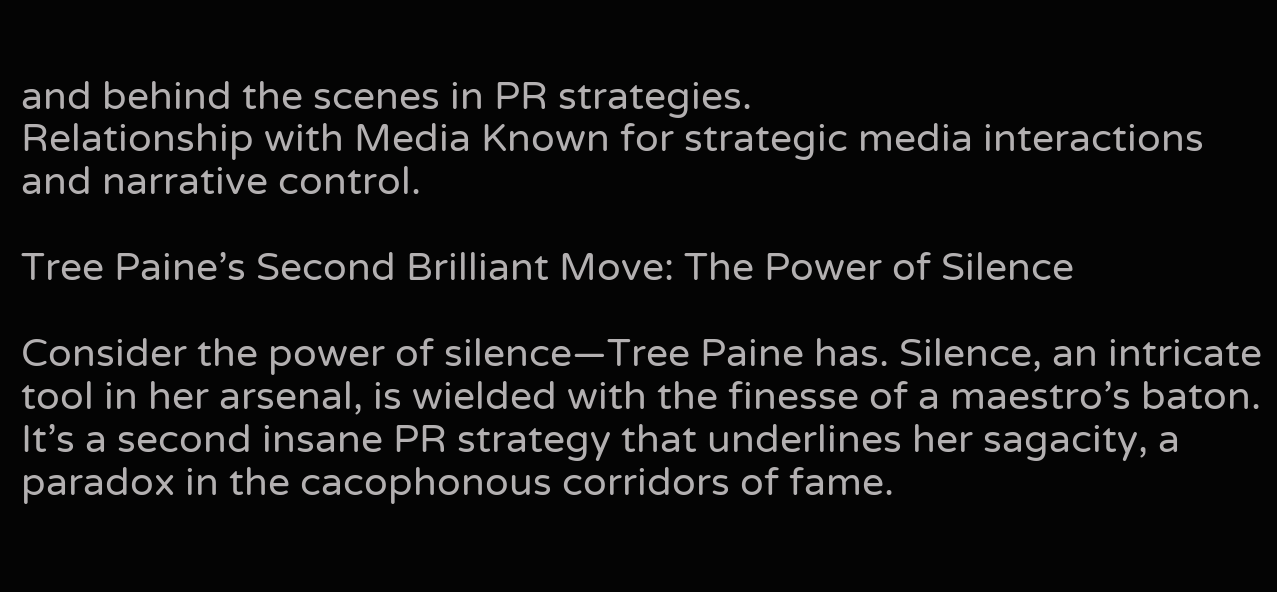and behind the scenes in PR strategies.
Relationship with Media Known for strategic media interactions and narrative control.

Tree Paine’s Second Brilliant Move: The Power of Silence

Consider the power of silence—Tree Paine has. Silence, an intricate tool in her arsenal, is wielded with the finesse of a maestro’s baton. It’s a second insane PR strategy that underlines her sagacity, a paradox in the cacophonous corridors of fame.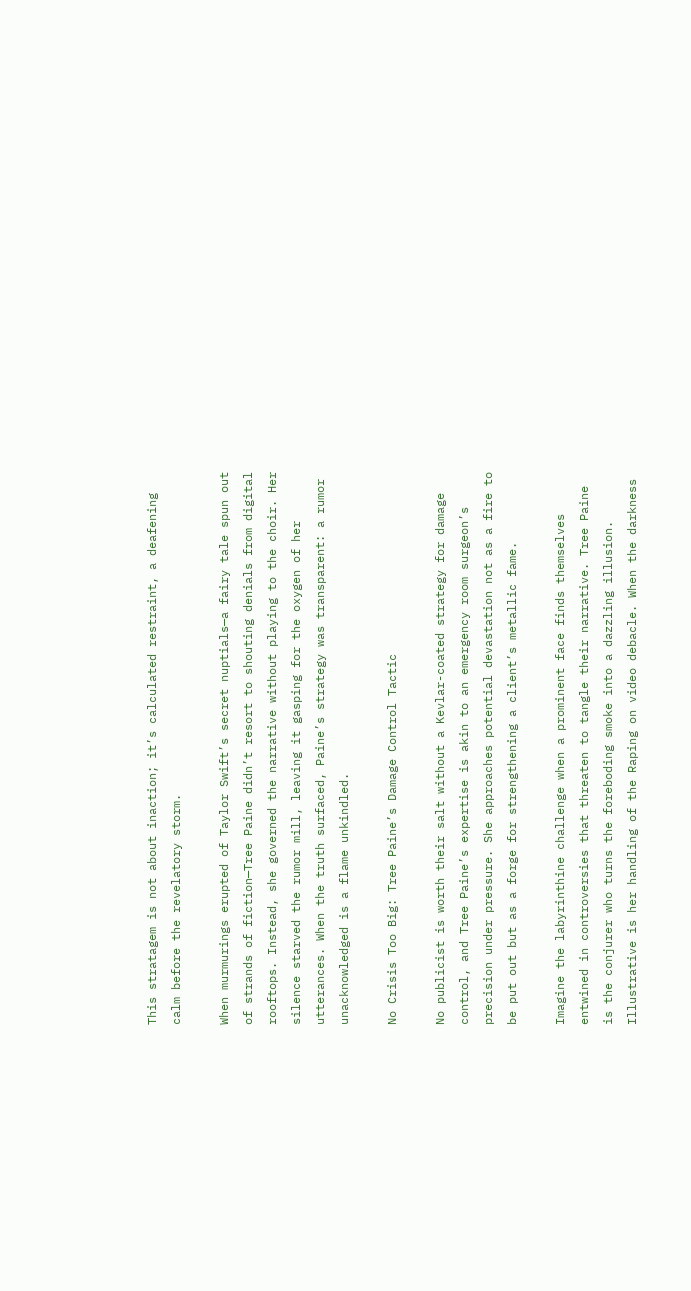This stratagem is not about inaction; it’s calculated restraint, a deafening calm before the revelatory storm.

When murmurings erupted of Taylor Swift’s secret nuptials—a fairy tale spun out of strands of fiction—Tree Paine didn’t resort to shouting denials from digital rooftops. Instead, she governed the narrative without playing to the choir. Her silence starved the rumor mill, leaving it gasping for the oxygen of her utterances. When the truth surfaced, Paine’s strategy was transparent: a rumor unacknowledged is a flame unkindled.

No Crisis Too Big: Tree Paine’s Damage Control Tactic

No publicist is worth their salt without a Kevlar-coated strategy for damage control, and Tree Paine’s expertise is akin to an emergency room surgeon’s precision under pressure. She approaches potential devastation not as a fire to be put out but as a forge for strengthening a client’s metallic fame.

Imagine the labyrinthine challenge when a prominent face finds themselves entwined in controversies that threaten to tangle their narrative. Tree Paine is the conjurer who turns the foreboding smoke into a dazzling illusion. Illustrative is her handling of the Raping on video debacle. When the darkness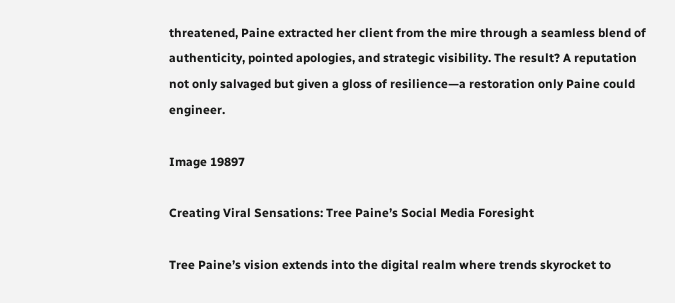threatened, Paine extracted her client from the mire through a seamless blend of authenticity, pointed apologies, and strategic visibility. The result? A reputation not only salvaged but given a gloss of resilience—a restoration only Paine could engineer.

Image 19897

Creating Viral Sensations: Tree Paine’s Social Media Foresight

Tree Paine’s vision extends into the digital realm where trends skyrocket to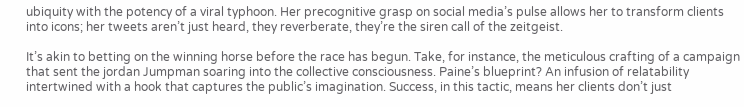ubiquity with the potency of a viral typhoon. Her precognitive grasp on social media’s pulse allows her to transform clients into icons; her tweets aren’t just heard, they reverberate, they’re the siren call of the zeitgeist.

It’s akin to betting on the winning horse before the race has begun. Take, for instance, the meticulous crafting of a campaign that sent the jordan Jumpman soaring into the collective consciousness. Paine’s blueprint? An infusion of relatability intertwined with a hook that captures the public’s imagination. Success, in this tactic, means her clients don’t just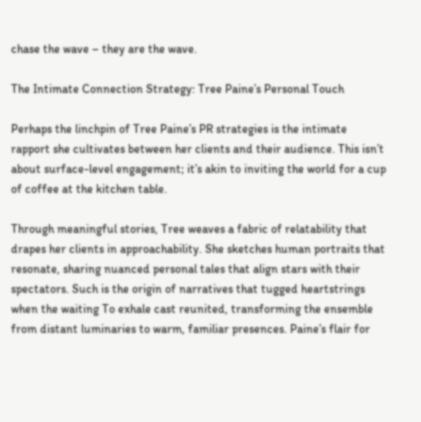chase the wave – they are the wave.

The Intimate Connection Strategy: Tree Paine’s Personal Touch

Perhaps the linchpin of Tree Paine’s PR strategies is the intimate rapport she cultivates between her clients and their audience. This isn’t about surface-level engagement; it’s akin to inviting the world for a cup of coffee at the kitchen table.

Through meaningful stories, Tree weaves a fabric of relatability that drapes her clients in approachability. She sketches human portraits that resonate, sharing nuanced personal tales that align stars with their spectators. Such is the origin of narratives that tugged heartstrings when the waiting To exhale cast reunited, transforming the ensemble from distant luminaries to warm, familiar presences. Paine’s flair for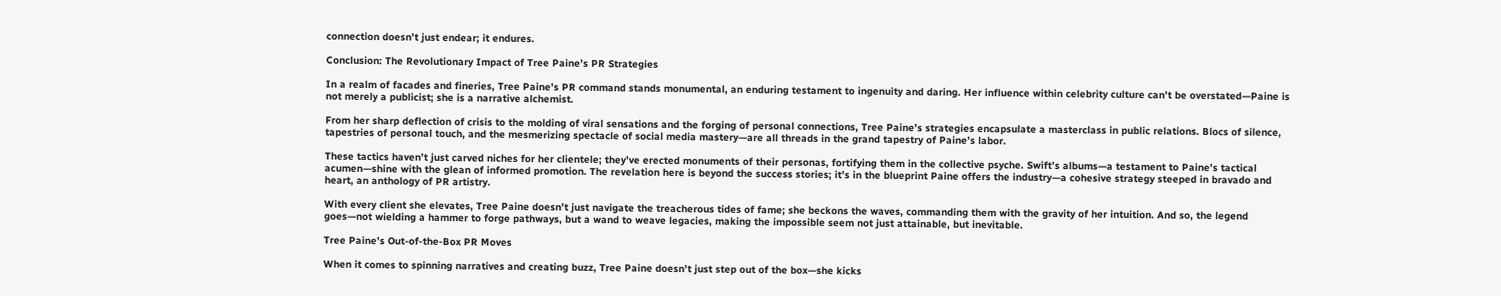connection doesn’t just endear; it endures.

Conclusion: The Revolutionary Impact of Tree Paine’s PR Strategies

In a realm of facades and fineries, Tree Paine’s PR command stands monumental, an enduring testament to ingenuity and daring. Her influence within celebrity culture can’t be overstated—Paine is not merely a publicist; she is a narrative alchemist.

From her sharp deflection of crisis to the molding of viral sensations and the forging of personal connections, Tree Paine’s strategies encapsulate a masterclass in public relations. Blocs of silence, tapestries of personal touch, and the mesmerizing spectacle of social media mastery—are all threads in the grand tapestry of Paine’s labor.

These tactics haven’t just carved niches for her clientele; they’ve erected monuments of their personas, fortifying them in the collective psyche. Swift’s albums—a testament to Paine’s tactical acumen—shine with the glean of informed promotion. The revelation here is beyond the success stories; it’s in the blueprint Paine offers the industry—a cohesive strategy steeped in bravado and heart, an anthology of PR artistry.

With every client she elevates, Tree Paine doesn’t just navigate the treacherous tides of fame; she beckons the waves, commanding them with the gravity of her intuition. And so, the legend goes—not wielding a hammer to forge pathways, but a wand to weave legacies, making the impossible seem not just attainable, but inevitable.

Tree Paine’s Out-of-the-Box PR Moves

When it comes to spinning narratives and creating buzz, Tree Paine doesn’t just step out of the box—she kicks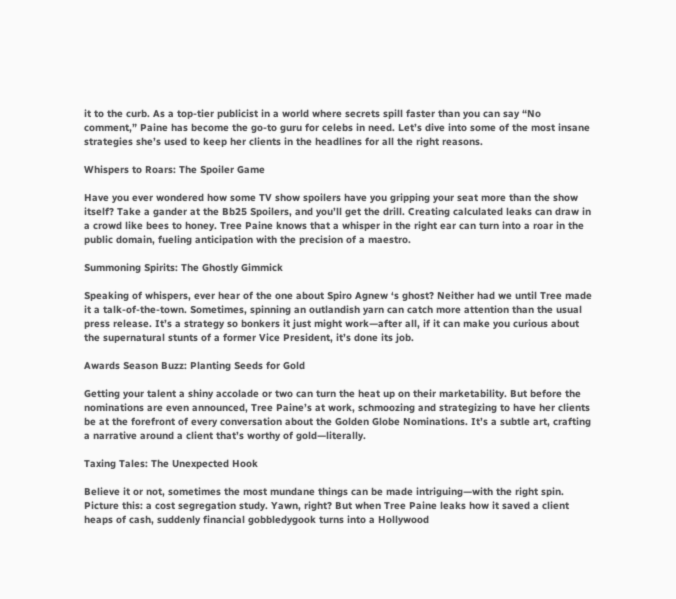it to the curb. As a top-tier publicist in a world where secrets spill faster than you can say “No comment,” Paine has become the go-to guru for celebs in need. Let’s dive into some of the most insane strategies she’s used to keep her clients in the headlines for all the right reasons.

Whispers to Roars: The Spoiler Game

Have you ever wondered how some TV show spoilers have you gripping your seat more than the show itself? Take a gander at the Bb25 Spoilers, and you’ll get the drill. Creating calculated leaks can draw in a crowd like bees to honey. Tree Paine knows that a whisper in the right ear can turn into a roar in the public domain, fueling anticipation with the precision of a maestro.

Summoning Spirits: The Ghostly Gimmick

Speaking of whispers, ever hear of the one about Spiro Agnew ‘s ghost? Neither had we until Tree made it a talk-of-the-town. Sometimes, spinning an outlandish yarn can catch more attention than the usual press release. It’s a strategy so bonkers it just might work—after all, if it can make you curious about the supernatural stunts of a former Vice President, it’s done its job.

Awards Season Buzz: Planting Seeds for Gold

Getting your talent a shiny accolade or two can turn the heat up on their marketability. But before the nominations are even announced, Tree Paine’s at work, schmoozing and strategizing to have her clients be at the forefront of every conversation about the Golden Globe Nominations. It’s a subtle art, crafting a narrative around a client that’s worthy of gold—literally.

Taxing Tales: The Unexpected Hook

Believe it or not, sometimes the most mundane things can be made intriguing—with the right spin. Picture this: a cost segregation study. Yawn, right? But when Tree Paine leaks how it saved a client heaps of cash, suddenly financial gobbledygook turns into a Hollywood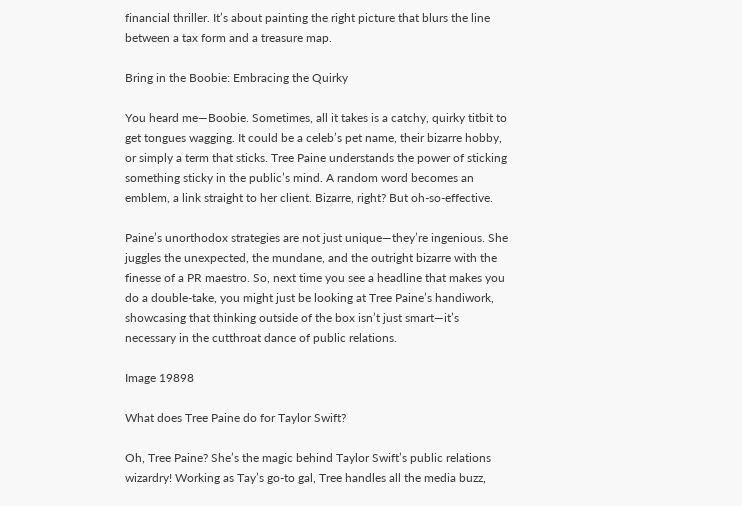financial thriller. It’s about painting the right picture that blurs the line between a tax form and a treasure map.

Bring in the Boobie: Embracing the Quirky

You heard me—Boobie. Sometimes, all it takes is a catchy, quirky titbit to get tongues wagging. It could be a celeb’s pet name, their bizarre hobby, or simply a term that sticks. Tree Paine understands the power of sticking something sticky in the public’s mind. A random word becomes an emblem, a link straight to her client. Bizarre, right? But oh-so-effective.

Paine’s unorthodox strategies are not just unique—they’re ingenious. She juggles the unexpected, the mundane, and the outright bizarre with the finesse of a PR maestro. So, next time you see a headline that makes you do a double-take, you might just be looking at Tree Paine’s handiwork, showcasing that thinking outside of the box isn’t just smart—it’s necessary in the cutthroat dance of public relations.

Image 19898

What does Tree Paine do for Taylor Swift?

Oh, Tree Paine? She’s the magic behind Taylor Swift’s public relations wizardry! Working as Tay’s go-to gal, Tree handles all the media buzz,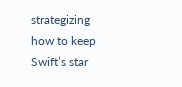strategizing how to keep Swift’s star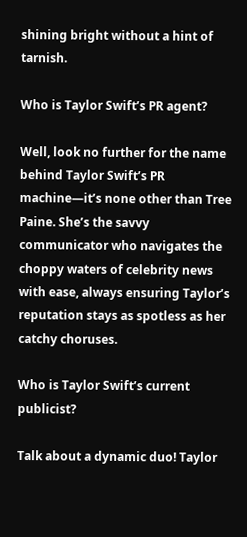shining bright without a hint of tarnish.

Who is Taylor Swift’s PR agent?

Well, look no further for the name behind Taylor Swift’s PR machine—it’s none other than Tree Paine. She’s the savvy communicator who navigates the choppy waters of celebrity news with ease, always ensuring Taylor’s reputation stays as spotless as her catchy choruses.

Who is Taylor Swift’s current publicist?

Talk about a dynamic duo! Taylor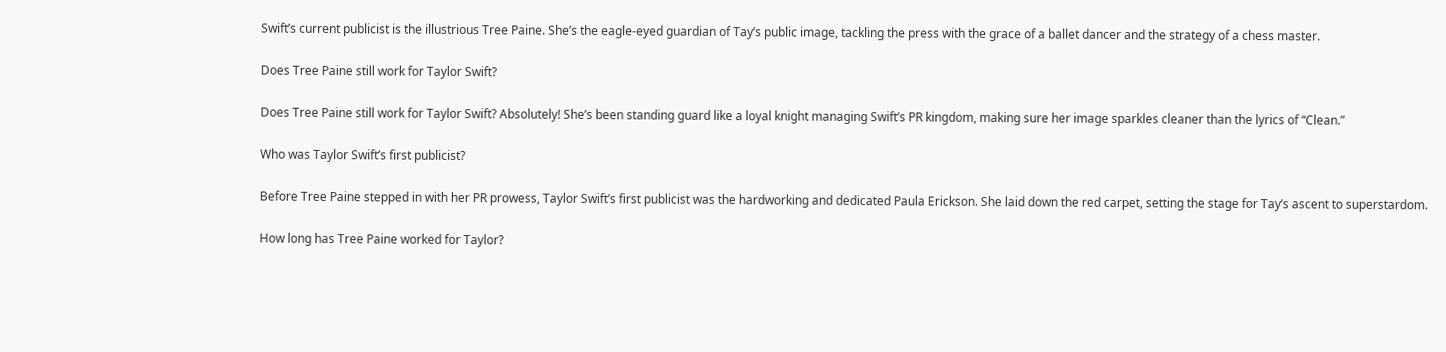Swift’s current publicist is the illustrious Tree Paine. She’s the eagle-eyed guardian of Tay’s public image, tackling the press with the grace of a ballet dancer and the strategy of a chess master.

Does Tree Paine still work for Taylor Swift?

Does Tree Paine still work for Taylor Swift? Absolutely! She’s been standing guard like a loyal knight managing Swift’s PR kingdom, making sure her image sparkles cleaner than the lyrics of “Clean.”

Who was Taylor Swift’s first publicist?

Before Tree Paine stepped in with her PR prowess, Taylor Swift’s first publicist was the hardworking and dedicated Paula Erickson. She laid down the red carpet, setting the stage for Tay’s ascent to superstardom.

How long has Tree Paine worked for Taylor?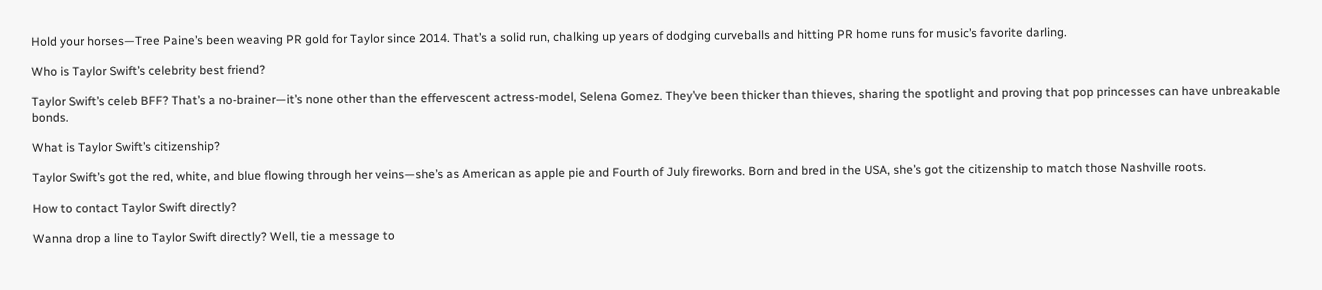Hold your horses—Tree Paine’s been weaving PR gold for Taylor since 2014. That’s a solid run, chalking up years of dodging curveballs and hitting PR home runs for music’s favorite darling.

Who is Taylor Swift’s celebrity best friend?

Taylor Swift’s celeb BFF? That’s a no-brainer—it’s none other than the effervescent actress-model, Selena Gomez. They’ve been thicker than thieves, sharing the spotlight and proving that pop princesses can have unbreakable bonds.

What is Taylor Swift’s citizenship?

Taylor Swift’s got the red, white, and blue flowing through her veins—she’s as American as apple pie and Fourth of July fireworks. Born and bred in the USA, she’s got the citizenship to match those Nashville roots.

How to contact Taylor Swift directly?

Wanna drop a line to Taylor Swift directly? Well, tie a message to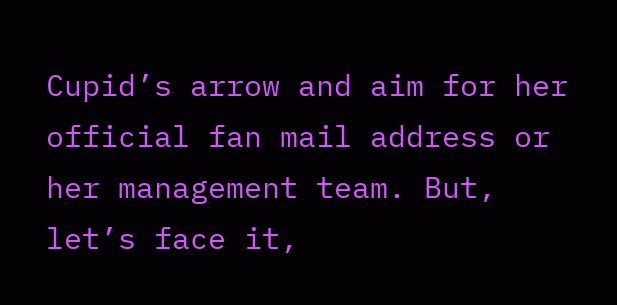Cupid’s arrow and aim for her official fan mail address or her management team. But, let’s face it,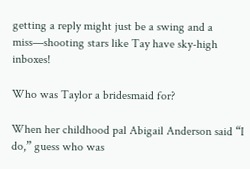getting a reply might just be a swing and a miss—shooting stars like Tay have sky-high inboxes!

Who was Taylor a bridesmaid for?

When her childhood pal Abigail Anderson said “I do,” guess who was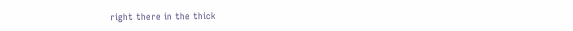right there in the thick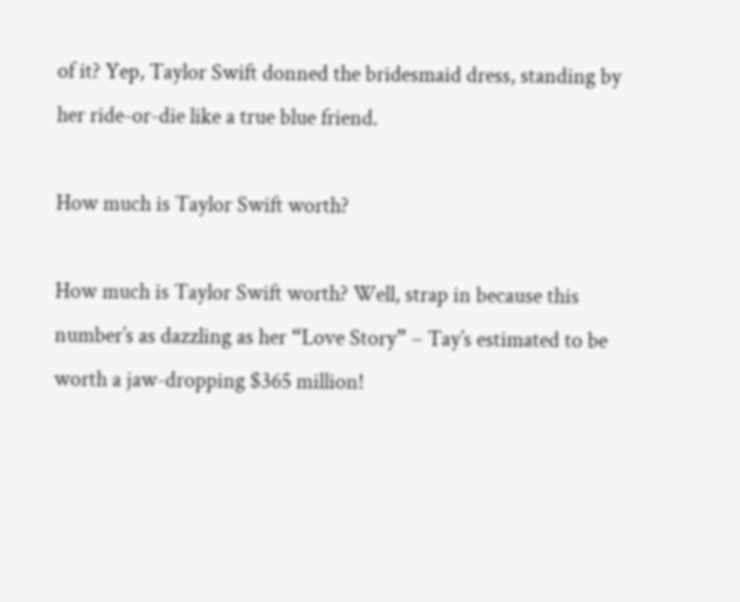of it? Yep, Taylor Swift donned the bridesmaid dress, standing by her ride-or-die like a true blue friend.

How much is Taylor Swift worth?

How much is Taylor Swift worth? Well, strap in because this number’s as dazzling as her “Love Story” – Tay’s estimated to be worth a jaw-dropping $365 million!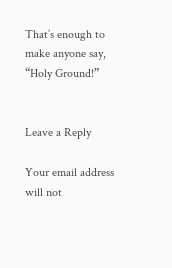That’s enough to make anyone say, “Holy Ground!”


Leave a Reply

Your email address will not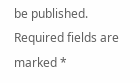be published. Required fields are marked *